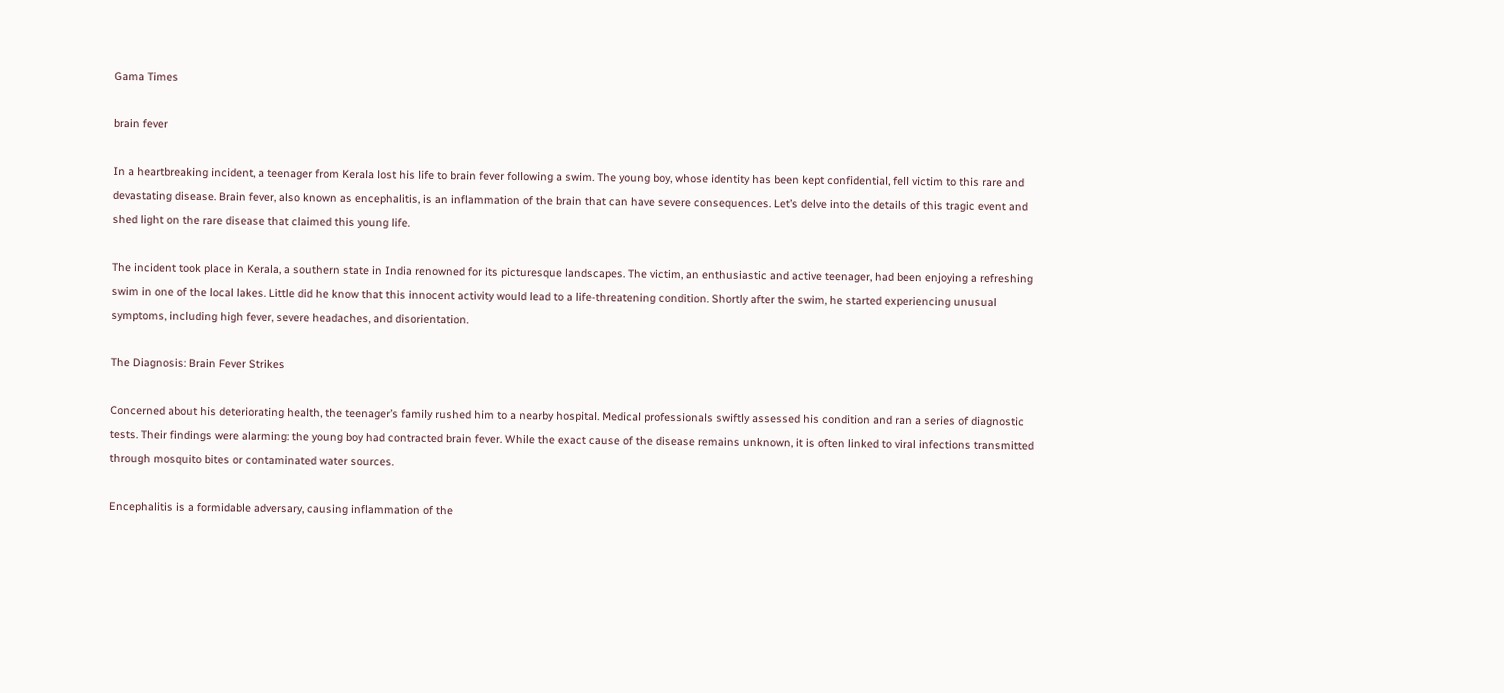Gama Times

brain fever

In a heartbreaking incident, a teenager from Kerala lost his life to brain fever following a swim. The young boy, whose identity has been kept confidential, fell victim to this rare and devastating disease. Brain fever, also known as encephalitis, is an inflammation of the brain that can have severe consequences. Let’s delve into the details of this tragic event and shed light on the rare disease that claimed this young life.

The incident took place in Kerala, a southern state in India renowned for its picturesque landscapes. The victim, an enthusiastic and active teenager, had been enjoying a refreshing swim in one of the local lakes. Little did he know that this innocent activity would lead to a life-threatening condition. Shortly after the swim, he started experiencing unusual symptoms, including high fever, severe headaches, and disorientation.

The Diagnosis: Brain Fever Strikes

Concerned about his deteriorating health, the teenager’s family rushed him to a nearby hospital. Medical professionals swiftly assessed his condition and ran a series of diagnostic tests. Their findings were alarming: the young boy had contracted brain fever. While the exact cause of the disease remains unknown, it is often linked to viral infections transmitted through mosquito bites or contaminated water sources.

Encephalitis is a formidable adversary, causing inflammation of the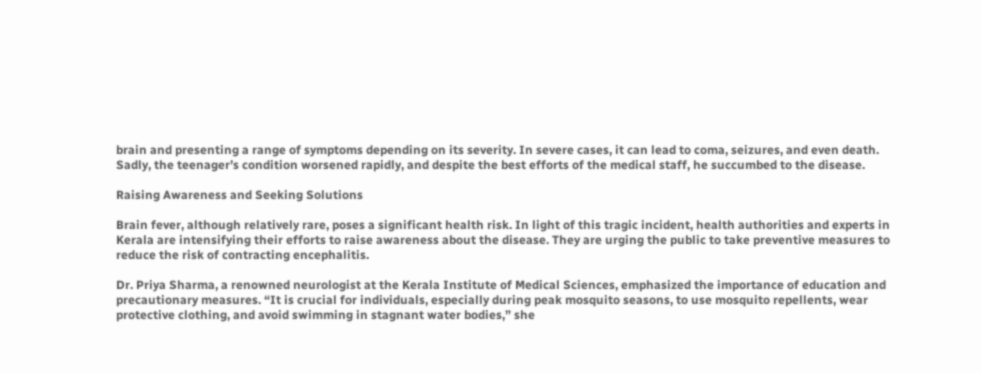brain and presenting a range of symptoms depending on its severity. In severe cases, it can lead to coma, seizures, and even death. Sadly, the teenager’s condition worsened rapidly, and despite the best efforts of the medical staff, he succumbed to the disease.

Raising Awareness and Seeking Solutions

Brain fever, although relatively rare, poses a significant health risk. In light of this tragic incident, health authorities and experts in Kerala are intensifying their efforts to raise awareness about the disease. They are urging the public to take preventive measures to reduce the risk of contracting encephalitis.

Dr. Priya Sharma, a renowned neurologist at the Kerala Institute of Medical Sciences, emphasized the importance of education and precautionary measures. “It is crucial for individuals, especially during peak mosquito seasons, to use mosquito repellents, wear protective clothing, and avoid swimming in stagnant water bodies,” she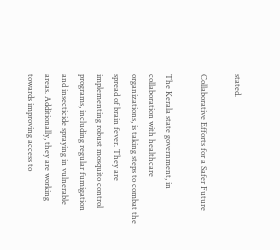stated.

Collaborative Efforts for a Safer Future

The Kerala state government, in collaboration with healthcare organizations, is taking steps to combat the spread of brain fever. They are implementing robust mosquito control programs, including regular fumigation and insecticide spraying in vulnerable areas. Additionally, they are working towards improving access to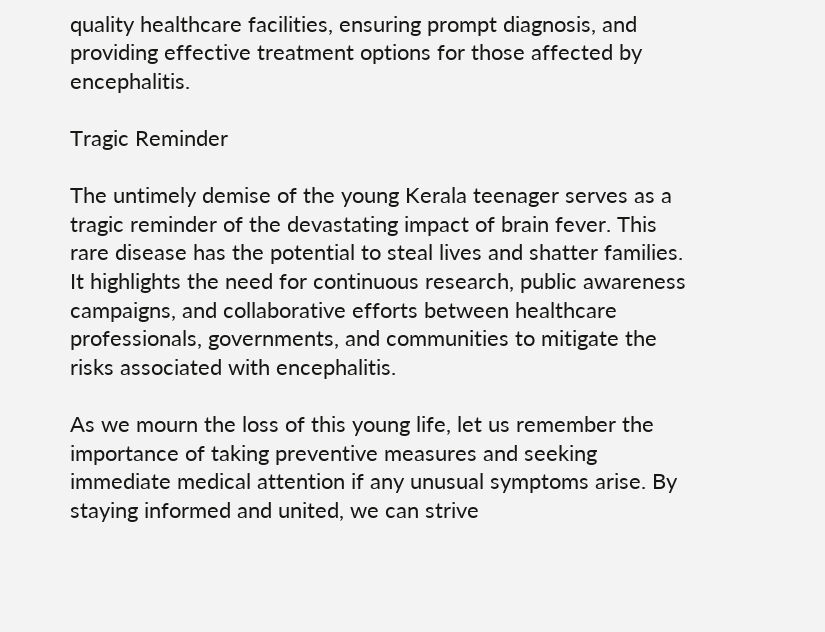quality healthcare facilities, ensuring prompt diagnosis, and providing effective treatment options for those affected by encephalitis.

Tragic Reminder

The untimely demise of the young Kerala teenager serves as a tragic reminder of the devastating impact of brain fever. This rare disease has the potential to steal lives and shatter families. It highlights the need for continuous research, public awareness campaigns, and collaborative efforts between healthcare professionals, governments, and communities to mitigate the risks associated with encephalitis.

As we mourn the loss of this young life, let us remember the importance of taking preventive measures and seeking immediate medical attention if any unusual symptoms arise. By staying informed and united, we can strive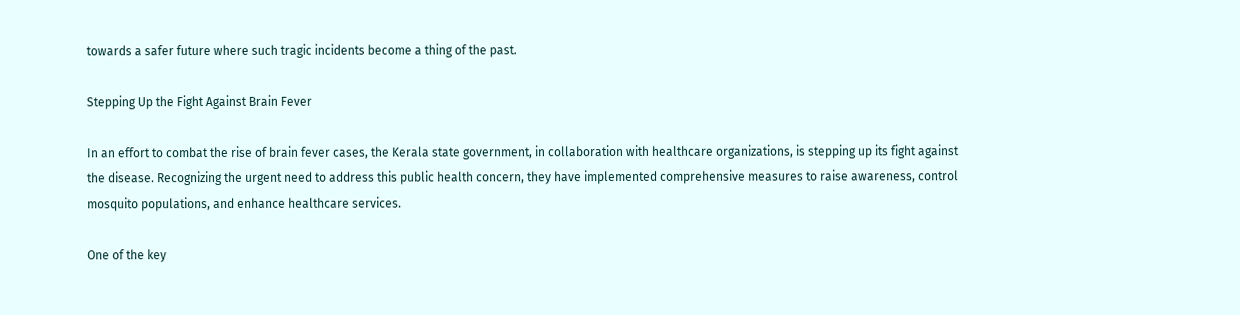towards a safer future where such tragic incidents become a thing of the past.

Stepping Up the Fight Against Brain Fever

In an effort to combat the rise of brain fever cases, the Kerala state government, in collaboration with healthcare organizations, is stepping up its fight against the disease. Recognizing the urgent need to address this public health concern, they have implemented comprehensive measures to raise awareness, control mosquito populations, and enhance healthcare services.

One of the key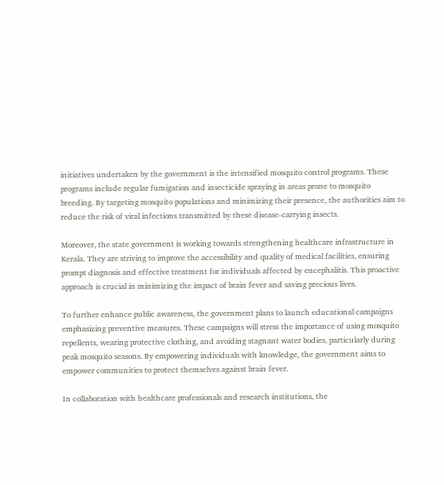initiatives undertaken by the government is the intensified mosquito control programs. These programs include regular fumigation and insecticide spraying in areas prone to mosquito breeding. By targeting mosquito populations and minimizing their presence, the authorities aim to reduce the risk of viral infections transmitted by these disease-carrying insects.

Moreover, the state government is working towards strengthening healthcare infrastructure in Kerala. They are striving to improve the accessibility and quality of medical facilities, ensuring prompt diagnosis and effective treatment for individuals affected by encephalitis. This proactive approach is crucial in minimizing the impact of brain fever and saving precious lives.

To further enhance public awareness, the government plans to launch educational campaigns emphasizing preventive measures. These campaigns will stress the importance of using mosquito repellents, wearing protective clothing, and avoiding stagnant water bodies, particularly during peak mosquito seasons. By empowering individuals with knowledge, the government aims to empower communities to protect themselves against brain fever.

In collaboration with healthcare professionals and research institutions, the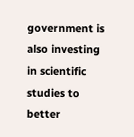government is also investing in scientific studies to better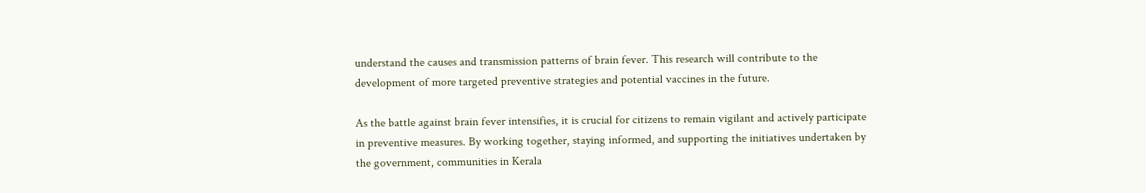understand the causes and transmission patterns of brain fever. This research will contribute to the development of more targeted preventive strategies and potential vaccines in the future.

As the battle against brain fever intensifies, it is crucial for citizens to remain vigilant and actively participate in preventive measures. By working together, staying informed, and supporting the initiatives undertaken by the government, communities in Kerala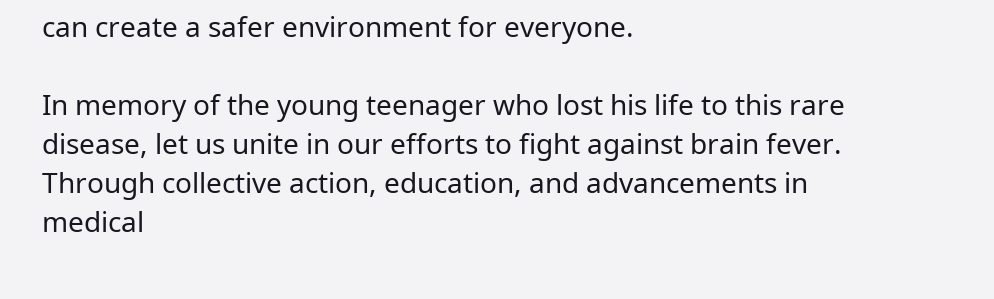can create a safer environment for everyone.

In memory of the young teenager who lost his life to this rare disease, let us unite in our efforts to fight against brain fever. Through collective action, education, and advancements in medical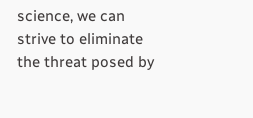science, we can strive to eliminate the threat posed by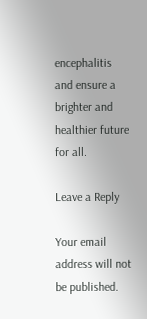encephalitis and ensure a brighter and healthier future for all.

Leave a Reply

Your email address will not be published.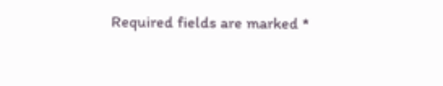Required fields are marked *